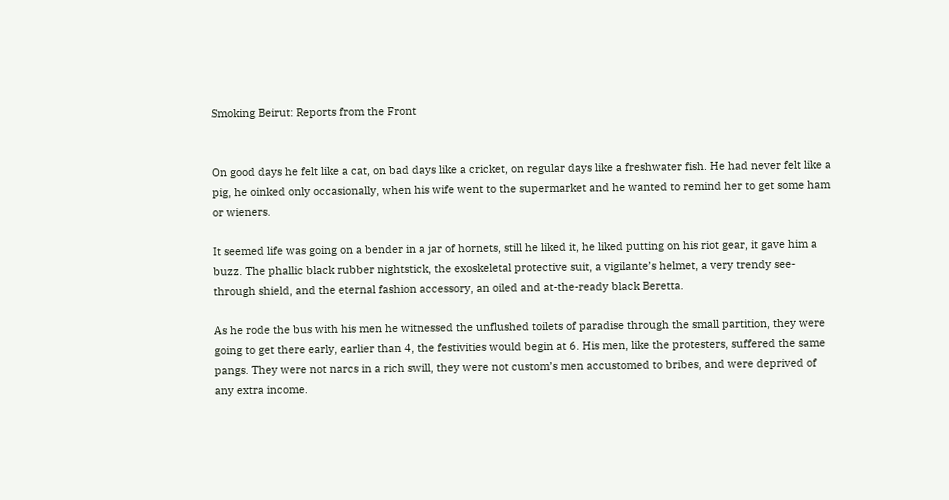Smoking Beirut: Reports from the Front


On good days he felt like a cat, on bad days like a cricket, on regular days like a freshwater fish. He had never felt like a pig, he oinked only occasionally, when his wife went to the supermarket and he wanted to remind her to get some ham or wieners.

It seemed life was going on a bender in a jar of hornets, still he liked it, he liked putting on his riot gear, it gave him a buzz. The phallic black rubber nightstick, the exoskeletal protective suit, a vigilante’s helmet, a very trendy see-through shield, and the eternal fashion accessory, an oiled and at-the-ready black Beretta.

As he rode the bus with his men he witnessed the unflushed toilets of paradise through the small partition, they were going to get there early, earlier than 4, the festivities would begin at 6. His men, like the protesters, suffered the same pangs. They were not narcs in a rich swill, they were not custom’s men accustomed to bribes, and were deprived of any extra income.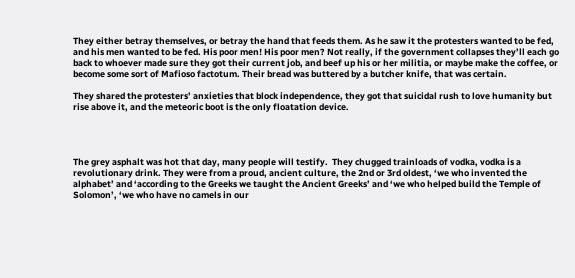They either betray themselves, or betray the hand that feeds them. As he saw it the protesters wanted to be fed, and his men wanted to be fed. His poor men! His poor men? Not really, if the government collapses they’ll each go back to whoever made sure they got their current job, and beef up his or her militia, or maybe make the coffee, or become some sort of Mafioso factotum. Their bread was buttered by a butcher knife, that was certain.

They shared the protesters’ anxieties that block independence, they got that suicidal rush to love humanity but rise above it, and the meteoric boot is the only floatation device.




The grey asphalt was hot that day, many people will testify.  They chugged trainloads of vodka, vodka is a revolutionary drink. They were from a proud, ancient culture, the 2nd or 3rd oldest, ‘we who invented the alphabet’ and ‘according to the Greeks we taught the Ancient Greeks’ and ‘we who helped build the Temple of Solomon’, ‘we who have no camels in our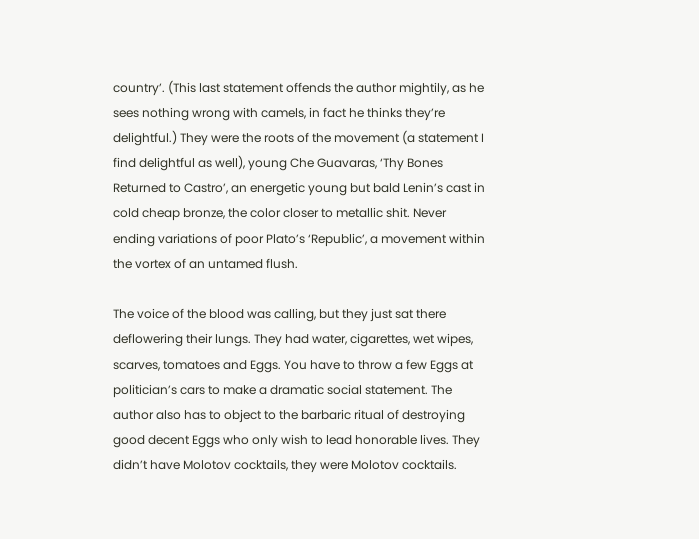country’. (This last statement offends the author mightily, as he sees nothing wrong with camels, in fact he thinks they’re delightful.) They were the roots of the movement (a statement I find delightful as well), young Che Guavaras, ‘Thy Bones Returned to Castro’, an energetic young but bald Lenin’s cast in cold cheap bronze, the color closer to metallic shit. Never ending variations of poor Plato’s ‘Republic’, a movement within the vortex of an untamed flush.

The voice of the blood was calling, but they just sat there deflowering their lungs. They had water, cigarettes, wet wipes, scarves, tomatoes and Eggs. You have to throw a few Eggs at politician’s cars to make a dramatic social statement. The author also has to object to the barbaric ritual of destroying good decent Eggs who only wish to lead honorable lives. They didn’t have Molotov cocktails, they were Molotov cocktails.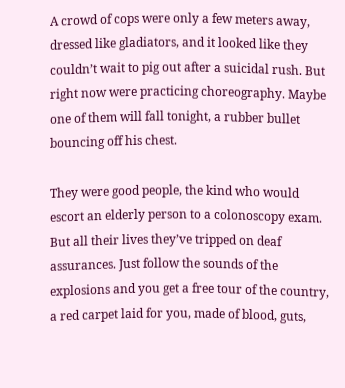A crowd of cops were only a few meters away, dressed like gladiators, and it looked like they couldn’t wait to pig out after a suicidal rush. But right now were practicing choreography. Maybe one of them will fall tonight, a rubber bullet bouncing off his chest.

They were good people, the kind who would escort an elderly person to a colonoscopy exam.  But all their lives they’ve tripped on deaf assurances. Just follow the sounds of the explosions and you get a free tour of the country, a red carpet laid for you, made of blood, guts,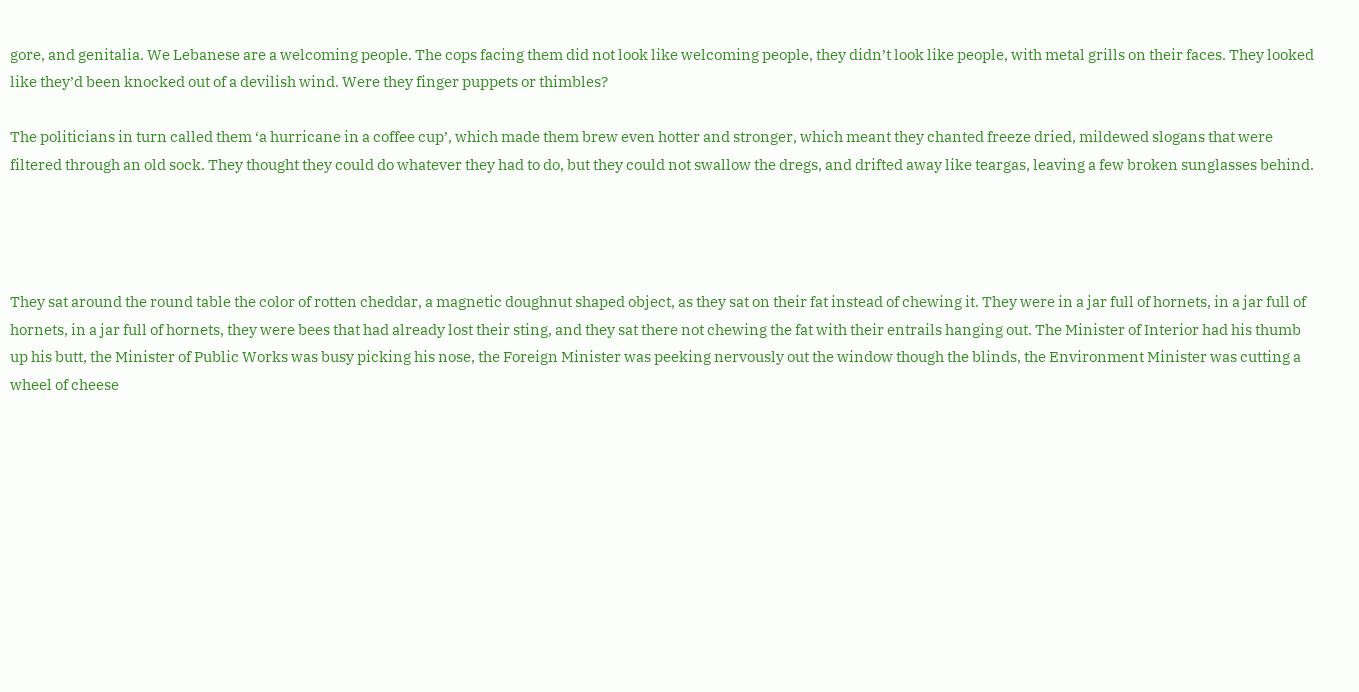gore, and genitalia. We Lebanese are a welcoming people. The cops facing them did not look like welcoming people, they didn’t look like people, with metal grills on their faces. They looked like they’d been knocked out of a devilish wind. Were they finger puppets or thimbles?

The politicians in turn called them ‘a hurricane in a coffee cup’, which made them brew even hotter and stronger, which meant they chanted freeze dried, mildewed slogans that were filtered through an old sock. They thought they could do whatever they had to do, but they could not swallow the dregs, and drifted away like teargas, leaving a few broken sunglasses behind.




They sat around the round table the color of rotten cheddar, a magnetic doughnut shaped object, as they sat on their fat instead of chewing it. They were in a jar full of hornets, in a jar full of hornets, in a jar full of hornets, they were bees that had already lost their sting, and they sat there not chewing the fat with their entrails hanging out. The Minister of Interior had his thumb up his butt, the Minister of Public Works was busy picking his nose, the Foreign Minister was peeking nervously out the window though the blinds, the Environment Minister was cutting a wheel of cheese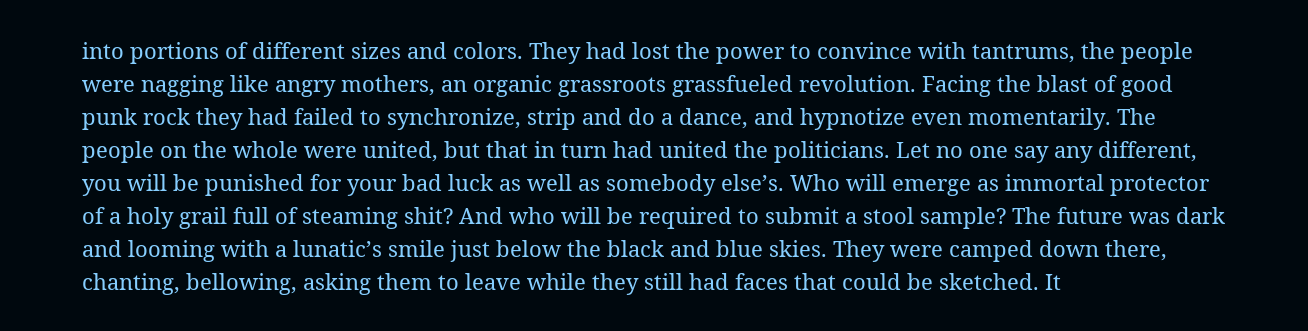into portions of different sizes and colors. They had lost the power to convince with tantrums, the people were nagging like angry mothers, an organic grassroots grassfueled revolution. Facing the blast of good punk rock they had failed to synchronize, strip and do a dance, and hypnotize even momentarily. The people on the whole were united, but that in turn had united the politicians. Let no one say any different, you will be punished for your bad luck as well as somebody else’s. Who will emerge as immortal protector of a holy grail full of steaming shit? And who will be required to submit a stool sample? The future was dark and looming with a lunatic’s smile just below the black and blue skies. They were camped down there, chanting, bellowing, asking them to leave while they still had faces that could be sketched. It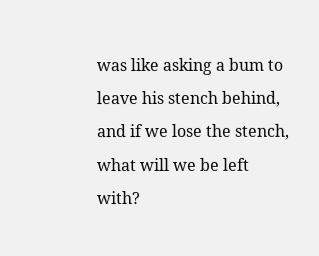was like asking a bum to leave his stench behind, and if we lose the stench, what will we be left with?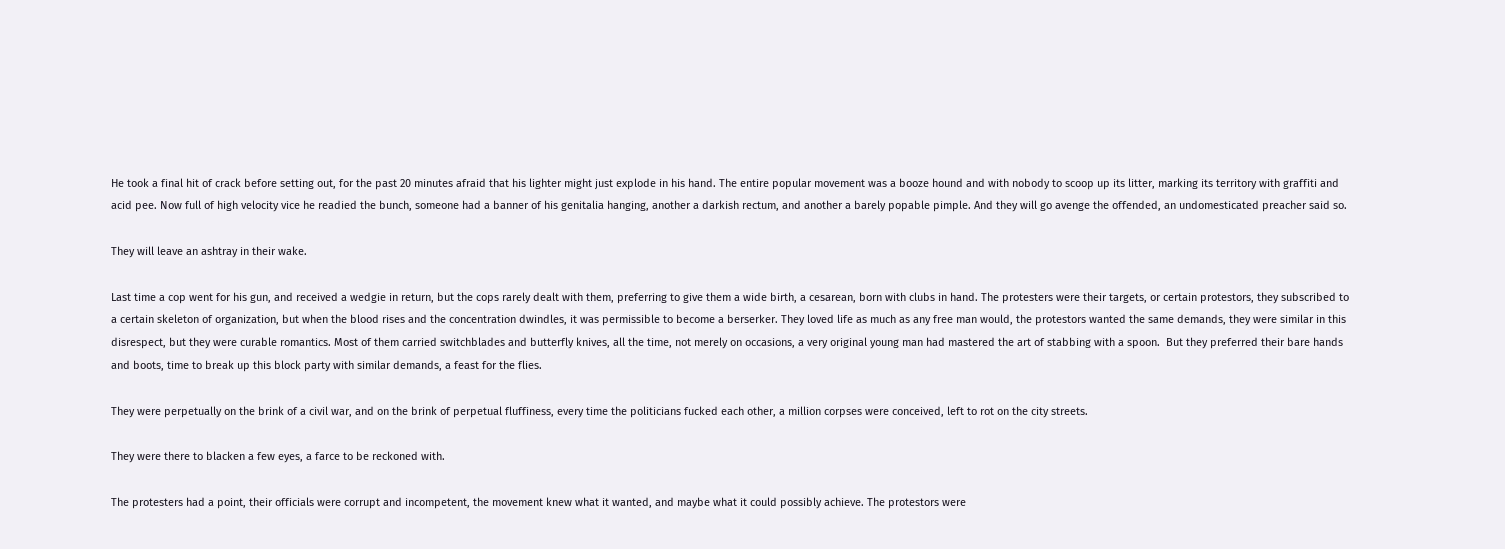He took a final hit of crack before setting out, for the past 20 minutes afraid that his lighter might just explode in his hand. The entire popular movement was a booze hound and with nobody to scoop up its litter, marking its territory with graffiti and acid pee. Now full of high velocity vice he readied the bunch, someone had a banner of his genitalia hanging, another a darkish rectum, and another a barely popable pimple. And they will go avenge the offended, an undomesticated preacher said so.

They will leave an ashtray in their wake.

Last time a cop went for his gun, and received a wedgie in return, but the cops rarely dealt with them, preferring to give them a wide birth, a cesarean, born with clubs in hand. The protesters were their targets, or certain protestors, they subscribed to a certain skeleton of organization, but when the blood rises and the concentration dwindles, it was permissible to become a berserker. They loved life as much as any free man would, the protestors wanted the same demands, they were similar in this disrespect, but they were curable romantics. Most of them carried switchblades and butterfly knives, all the time, not merely on occasions, a very original young man had mastered the art of stabbing with a spoon.  But they preferred their bare hands and boots, time to break up this block party with similar demands, a feast for the flies.

They were perpetually on the brink of a civil war, and on the brink of perpetual fluffiness, every time the politicians fucked each other, a million corpses were conceived, left to rot on the city streets.

They were there to blacken a few eyes, a farce to be reckoned with.

The protesters had a point, their officials were corrupt and incompetent, the movement knew what it wanted, and maybe what it could possibly achieve. The protestors were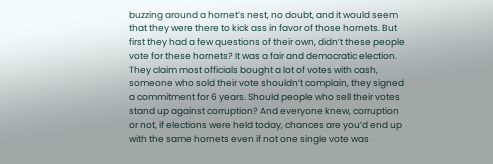buzzing around a hornet’s nest, no doubt, and it would seem that they were there to kick ass in favor of those hornets. But first they had a few questions of their own, didn’t these people vote for these hornets? It was a fair and democratic election. They claim most officials bought a lot of votes with cash, someone who sold their vote shouldn’t complain, they signed a commitment for 6 years. Should people who sell their votes stand up against corruption? And everyone knew, corruption or not, if elections were held today, chances are you’d end up with the same hornets even if not one single vote was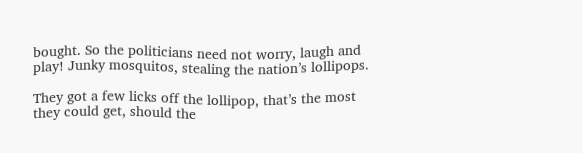bought. So the politicians need not worry, laugh and play! Junky mosquitos, stealing the nation’s lollipops.

They got a few licks off the lollipop, that’s the most they could get, should the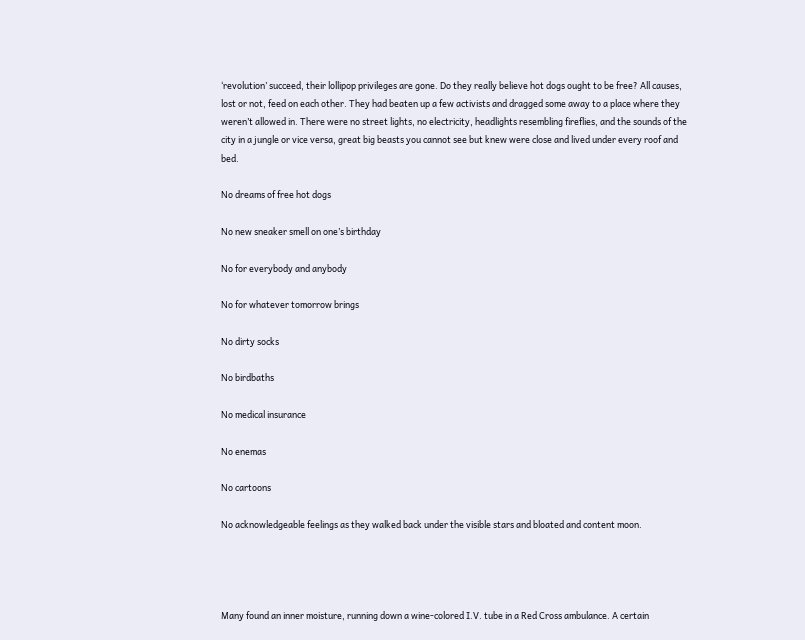‘revolution’ succeed, their lollipop privileges are gone. Do they really believe hot dogs ought to be free? All causes, lost or not, feed on each other. They had beaten up a few activists and dragged some away to a place where they weren’t allowed in. There were no street lights, no electricity, headlights resembling fireflies, and the sounds of the city in a jungle or vice versa, great big beasts you cannot see but knew were close and lived under every roof and bed.

No dreams of free hot dogs

No new sneaker smell on one’s birthday

No for everybody and anybody

No for whatever tomorrow brings

No dirty socks

No birdbaths

No medical insurance

No enemas

No cartoons

No acknowledgeable feelings as they walked back under the visible stars and bloated and content moon.




Many found an inner moisture, running down a wine-colored I.V. tube in a Red Cross ambulance. A certain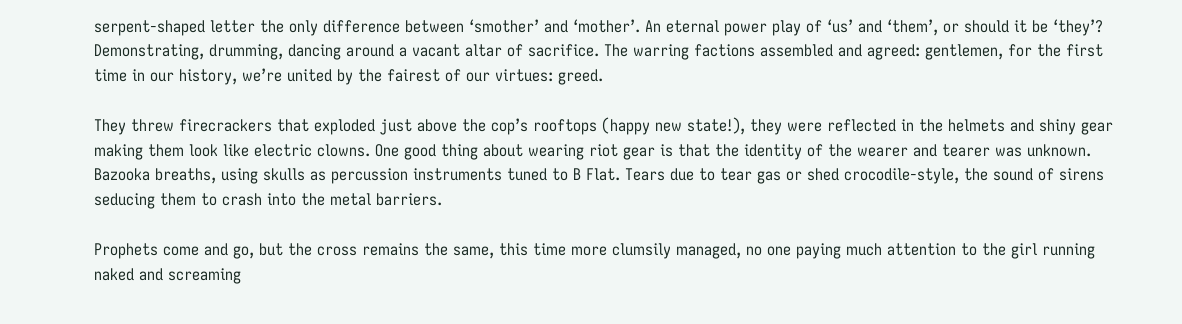serpent-shaped letter the only difference between ‘smother’ and ‘mother’. An eternal power play of ‘us’ and ‘them’, or should it be ‘they’? Demonstrating, drumming, dancing around a vacant altar of sacrifice. The warring factions assembled and agreed: gentlemen, for the first time in our history, we’re united by the fairest of our virtues: greed.

They threw firecrackers that exploded just above the cop’s rooftops (happy new state!), they were reflected in the helmets and shiny gear making them look like electric clowns. One good thing about wearing riot gear is that the identity of the wearer and tearer was unknown. Bazooka breaths, using skulls as percussion instruments tuned to B Flat. Tears due to tear gas or shed crocodile-style, the sound of sirens seducing them to crash into the metal barriers.

Prophets come and go, but the cross remains the same, this time more clumsily managed, no one paying much attention to the girl running naked and screaming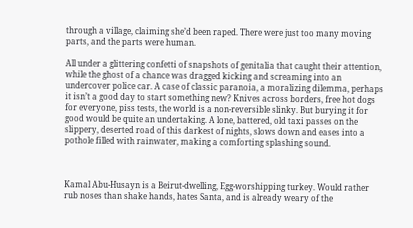through a village, claiming she’d been raped. There were just too many moving parts, and the parts were human.

All under a glittering confetti of snapshots of genitalia that caught their attention, while the ghost of a chance was dragged kicking and screaming into an undercover police car. A case of classic paranoia, a moralizing dilemma, perhaps it isn’t a good day to start something new? Knives across borders, free hot dogs for everyone, piss tests, the world is a non-reversible slinky. But burying it for good would be quite an undertaking. A lone, battered, old taxi passes on the slippery, deserted road of this darkest of nights, slows down and eases into a pothole filled with rainwater, making a comforting splashing sound.



Kamal Abu-Husayn is a Beirut-dwelling, Egg-worshipping turkey. Would rather rub noses than shake hands, hates Santa, and is already weary of the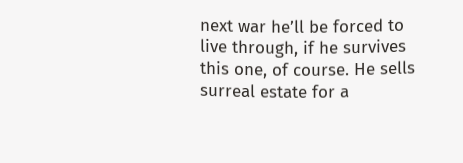next war he’ll be forced to live through, if he survives this one, of course. He sells surreal estate for a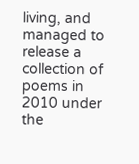living, and managed to release a collection of poems in 2010 under the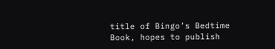title of Bingo’s Bedtime Book, hopes to publish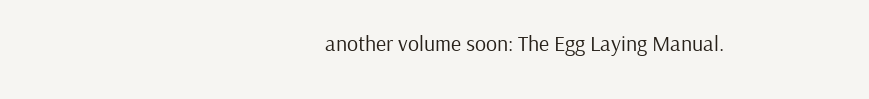another volume soon: The Egg Laying Manual.